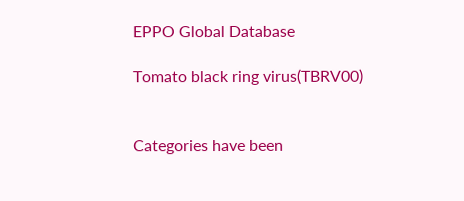EPPO Global Database

Tomato black ring virus(TBRV00)


Categories have been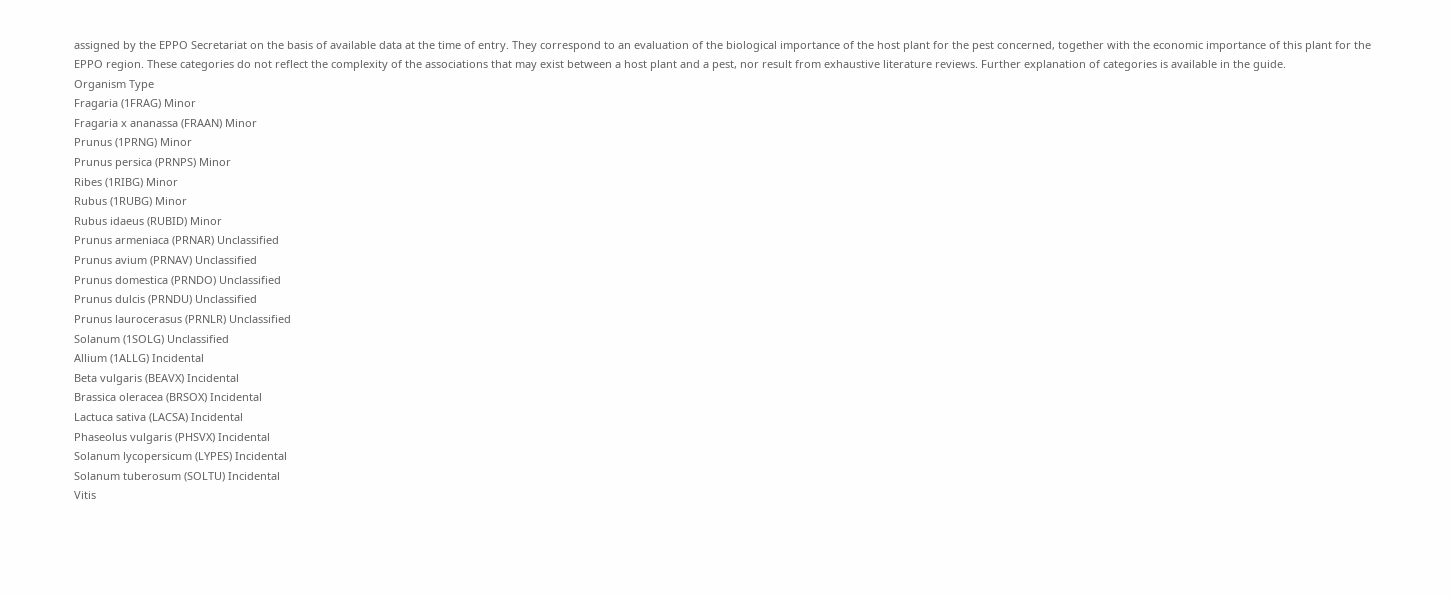assigned by the EPPO Secretariat on the basis of available data at the time of entry. They correspond to an evaluation of the biological importance of the host plant for the pest concerned, together with the economic importance of this plant for the EPPO region. These categories do not reflect the complexity of the associations that may exist between a host plant and a pest, nor result from exhaustive literature reviews. Further explanation of categories is available in the guide.
Organism Type
Fragaria (1FRAG) Minor
Fragaria x ananassa (FRAAN) Minor
Prunus (1PRNG) Minor
Prunus persica (PRNPS) Minor
Ribes (1RIBG) Minor
Rubus (1RUBG) Minor
Rubus idaeus (RUBID) Minor
Prunus armeniaca (PRNAR) Unclassified
Prunus avium (PRNAV) Unclassified
Prunus domestica (PRNDO) Unclassified
Prunus dulcis (PRNDU) Unclassified
Prunus laurocerasus (PRNLR) Unclassified
Solanum (1SOLG) Unclassified
Allium (1ALLG) Incidental
Beta vulgaris (BEAVX) Incidental
Brassica oleracea (BRSOX) Incidental
Lactuca sativa (LACSA) Incidental
Phaseolus vulgaris (PHSVX) Incidental
Solanum lycopersicum (LYPES) Incidental
Solanum tuberosum (SOLTU) Incidental
Vitis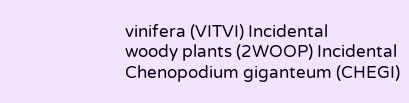vinifera (VITVI) Incidental
woody plants (2WOOP) Incidental
Chenopodium giganteum (CHEGI)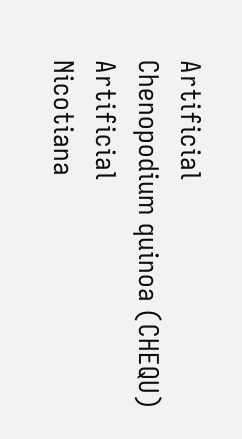Artificial
Chenopodium quinoa (CHEQU) Artificial
Nicotiana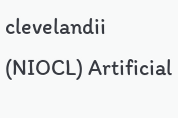clevelandii (NIOCL) Artificial